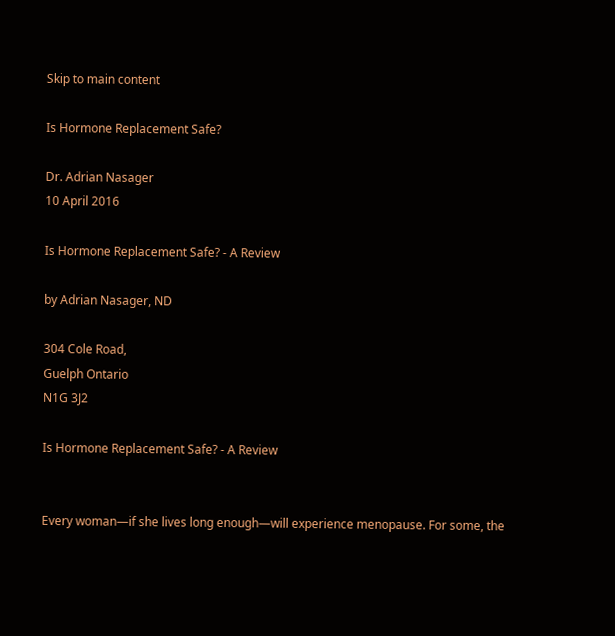Skip to main content

Is Hormone Replacement Safe?

Dr. Adrian Nasager
10 April 2016

Is Hormone Replacement Safe? - A Review

by Adrian Nasager, ND

304 Cole Road,
Guelph Ontario
N1G 3J2

Is Hormone Replacement Safe? - A Review


Every woman—if she lives long enough—will experience menopause. For some, the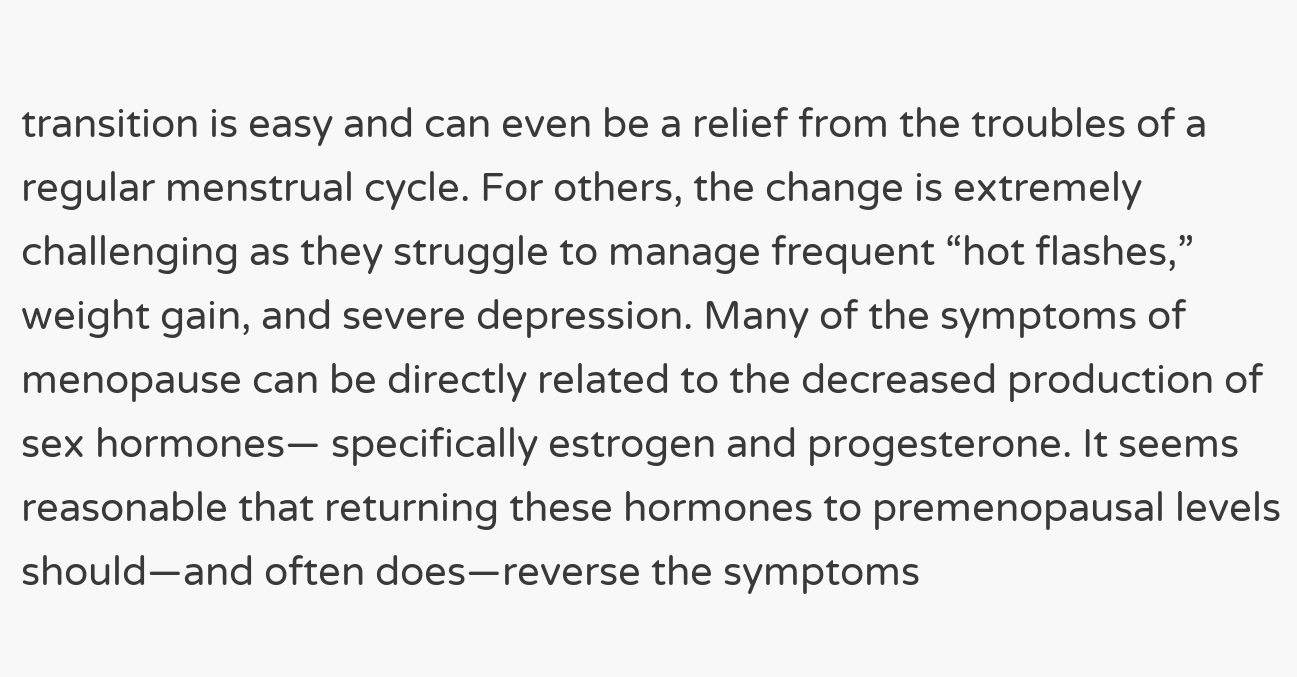transition is easy and can even be a relief from the troubles of a regular menstrual cycle. For others, the change is extremely challenging as they struggle to manage frequent “hot flashes,” weight gain, and severe depression. Many of the symptoms of menopause can be directly related to the decreased production of sex hormones— specifically estrogen and progesterone. It seems reasonable that returning these hormones to premenopausal levels should—and often does—reverse the symptoms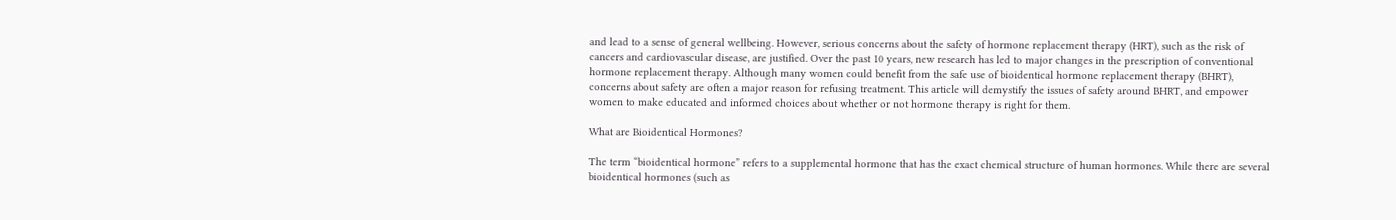and lead to a sense of general wellbeing. However, serious concerns about the safety of hormone replacement therapy (HRT), such as the risk of cancers and cardiovascular disease, are justified. Over the past 10 years, new research has led to major changes in the prescription of conventional hormone replacement therapy. Although many women could benefit from the safe use of bioidentical hormone replacement therapy (BHRT), concerns about safety are often a major reason for refusing treatment. This article will demystify the issues of safety around BHRT, and empower women to make educated and informed choices about whether or not hormone therapy is right for them.

What are Bioidentical Hormones?

The term “bioidentical hormone” refers to a supplemental hormone that has the exact chemical structure of human hormones. While there are several bioidentical hormones (such as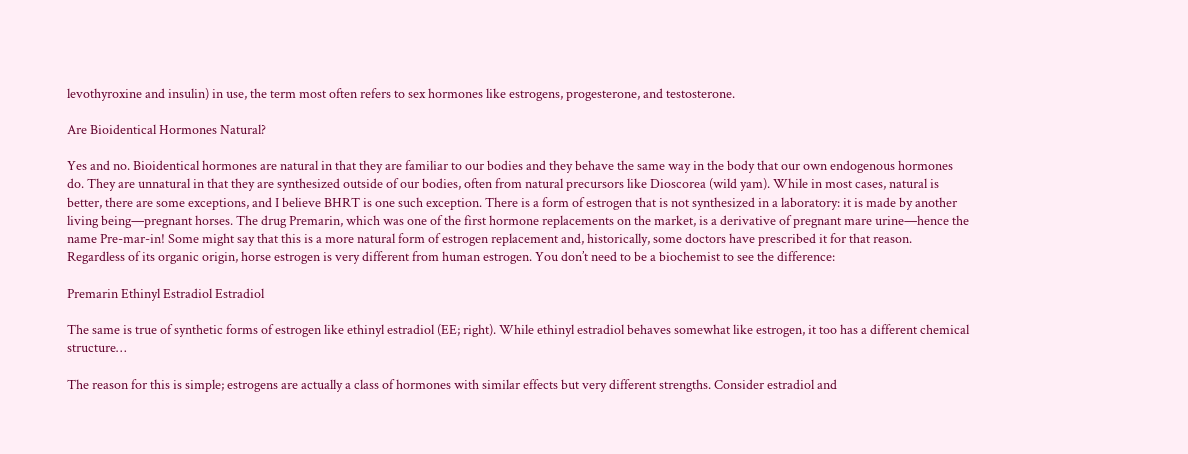levothyroxine and insulin) in use, the term most often refers to sex hormones like estrogens, progesterone, and testosterone.

Are Bioidentical Hormones Natural?

Yes and no. Bioidentical hormones are natural in that they are familiar to our bodies and they behave the same way in the body that our own endogenous hormones do. They are unnatural in that they are synthesized outside of our bodies, often from natural precursors like Dioscorea (wild yam). While in most cases, natural is better, there are some exceptions, and I believe BHRT is one such exception. There is a form of estrogen that is not synthesized in a laboratory: it is made by another living being—pregnant horses. The drug Premarin, which was one of the first hormone replacements on the market, is a derivative of pregnant mare urine—hence the name Pre-mar-in! Some might say that this is a more natural form of estrogen replacement and, historically, some doctors have prescribed it for that reason. Regardless of its organic origin, horse estrogen is very different from human estrogen. You don’t need to be a biochemist to see the difference:

Premarin Ethinyl Estradiol Estradiol

The same is true of synthetic forms of estrogen like ethinyl estradiol (EE; right). While ethinyl estradiol behaves somewhat like estrogen, it too has a different chemical structure…

The reason for this is simple; estrogens are actually a class of hormones with similar effects but very different strengths. Consider estradiol and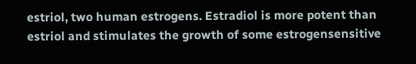estriol, two human estrogens. Estradiol is more potent than estriol and stimulates the growth of some estrogensensitive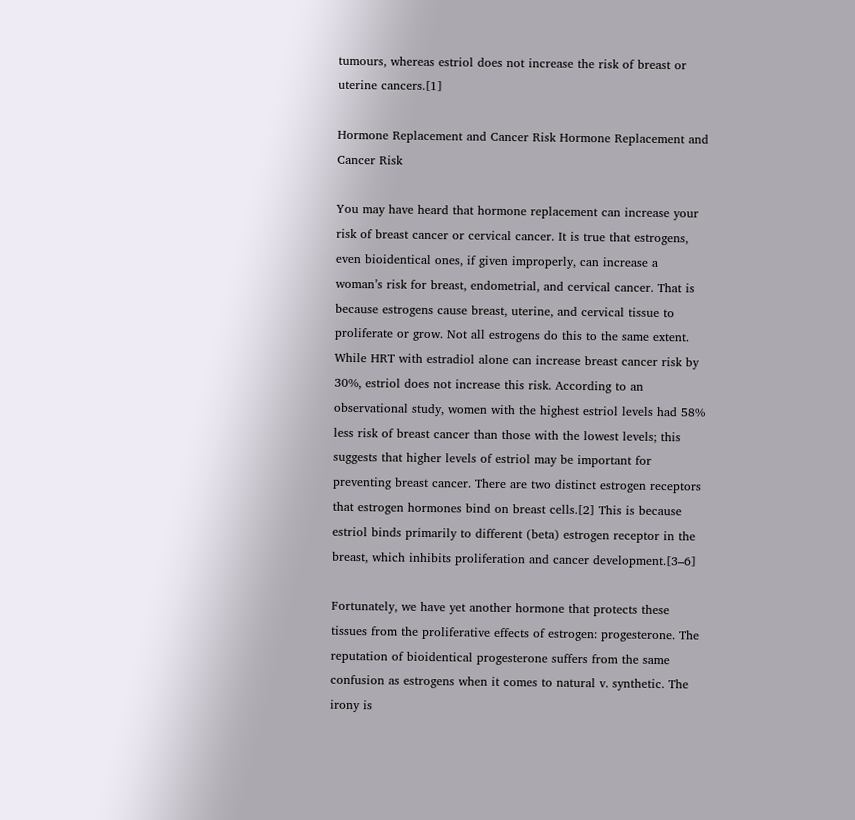tumours, whereas estriol does not increase the risk of breast or uterine cancers.[1]

Hormone Replacement and Cancer Risk Hormone Replacement and Cancer Risk

You may have heard that hormone replacement can increase your risk of breast cancer or cervical cancer. It is true that estrogens, even bioidentical ones, if given improperly, can increase a woman’s risk for breast, endometrial, and cervical cancer. That is because estrogens cause breast, uterine, and cervical tissue to proliferate or grow. Not all estrogens do this to the same extent. While HRT with estradiol alone can increase breast cancer risk by 30%, estriol does not increase this risk. According to an observational study, women with the highest estriol levels had 58% less risk of breast cancer than those with the lowest levels; this suggests that higher levels of estriol may be important for preventing breast cancer. There are two distinct estrogen receptors that estrogen hormones bind on breast cells.[2] This is because estriol binds primarily to different (beta) estrogen receptor in the breast, which inhibits proliferation and cancer development.[3–6]

Fortunately, we have yet another hormone that protects these tissues from the proliferative effects of estrogen: progesterone. The reputation of bioidentical progesterone suffers from the same confusion as estrogens when it comes to natural v. synthetic. The irony is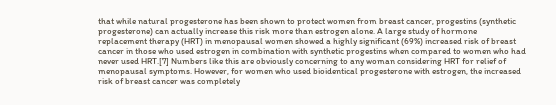that while natural progesterone has been shown to protect women from breast cancer, progestins (synthetic progesterone) can actually increase this risk more than estrogen alone. A large study of hormone replacement therapy (HRT) in menopausal women showed a highly significant (69%) increased risk of breast cancer in those who used estrogen in combination with synthetic progestins when compared to women who had never used HRT.[7] Numbers like this are obviously concerning to any woman considering HRT for relief of menopausal symptoms. However, for women who used bioidentical progesterone with estrogen, the increased risk of breast cancer was completely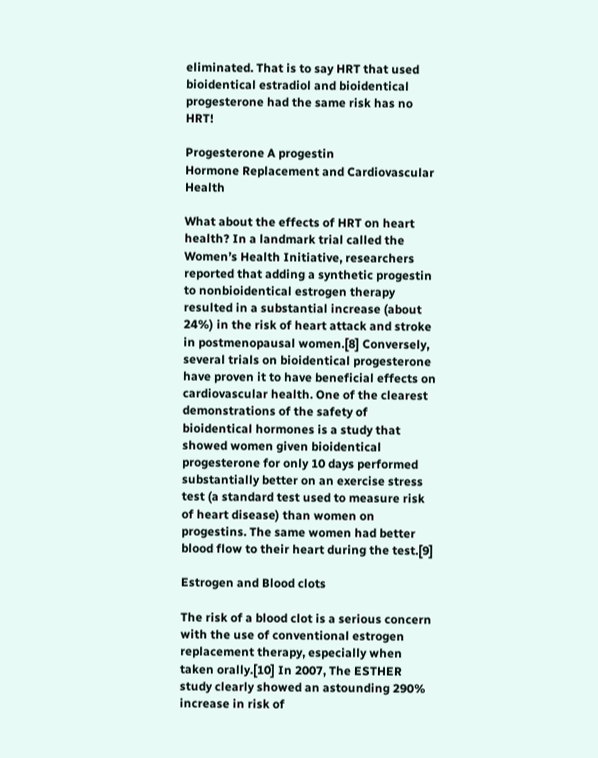eliminated. That is to say HRT that used bioidentical estradiol and bioidentical progesterone had the same risk has no HRT!

Progesterone A progestin
Hormone Replacement and Cardiovascular Health

What about the effects of HRT on heart health? In a landmark trial called the Women’s Health Initiative, researchers reported that adding a synthetic progestin to nonbioidentical estrogen therapy resulted in a substantial increase (about 24%) in the risk of heart attack and stroke in postmenopausal women.[8] Conversely, several trials on bioidentical progesterone have proven it to have beneficial effects on cardiovascular health. One of the clearest demonstrations of the safety of bioidentical hormones is a study that showed women given bioidentical progesterone for only 10 days performed substantially better on an exercise stress test (a standard test used to measure risk of heart disease) than women on progestins. The same women had better blood flow to their heart during the test.[9]

Estrogen and Blood clots

The risk of a blood clot is a serious concern with the use of conventional estrogen replacement therapy, especially when taken orally.[10] In 2007, The ESTHER study clearly showed an astounding 290% increase in risk of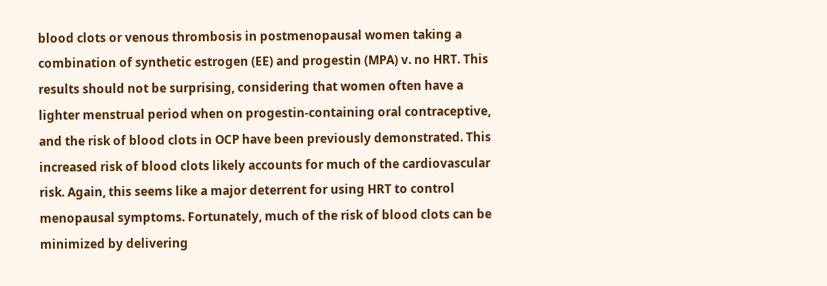blood clots or venous thrombosis in postmenopausal women taking a combination of synthetic estrogen (EE) and progestin (MPA) v. no HRT. This results should not be surprising, considering that women often have a lighter menstrual period when on progestin-containing oral contraceptive, and the risk of blood clots in OCP have been previously demonstrated. This increased risk of blood clots likely accounts for much of the cardiovascular risk. Again, this seems like a major deterrent for using HRT to control menopausal symptoms. Fortunately, much of the risk of blood clots can be minimized by delivering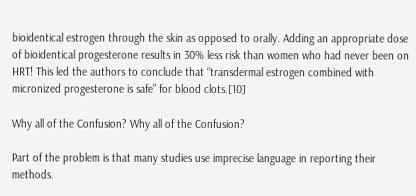bioidentical estrogen through the skin as opposed to orally. Adding an appropriate dose of bioidentical progesterone results in 30% less risk than women who had never been on HRT! This led the authors to conclude that “transdermal estrogen combined with micronized progesterone is safe” for blood clots.[10]

Why all of the Confusion? Why all of the Confusion?

Part of the problem is that many studies use imprecise language in reporting their methods.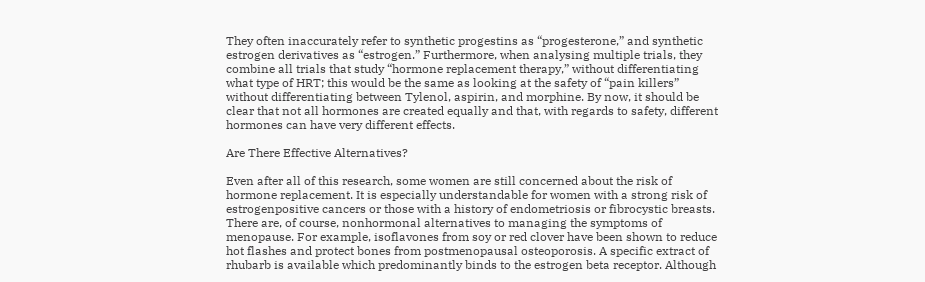They often inaccurately refer to synthetic progestins as “progesterone,” and synthetic estrogen derivatives as “estrogen.” Furthermore, when analysing multiple trials, they combine all trials that study “hormone replacement therapy,” without differentiating what type of HRT; this would be the same as looking at the safety of “pain killers” without differentiating between Tylenol, aspirin, and morphine. By now, it should be clear that not all hormones are created equally and that, with regards to safety, different hormones can have very different effects.

Are There Effective Alternatives?

Even after all of this research, some women are still concerned about the risk of hormone replacement. It is especially understandable for women with a strong risk of estrogenpositive cancers or those with a history of endometriosis or fibrocystic breasts. There are, of course, nonhormonal alternatives to managing the symptoms of menopause. For example, isoflavones from soy or red clover have been shown to reduce hot flashes and protect bones from postmenopausal osteoporosis. A specific extract of rhubarb is available which predominantly binds to the estrogen beta receptor. Although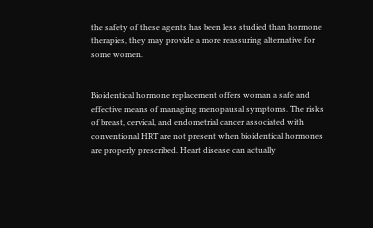the safety of these agents has been less studied than hormone therapies, they may provide a more reassuring alternative for some women.


Bioidentical hormone replacement offers woman a safe and effective means of managing menopausal symptoms. The risks of breast, cervical, and endometrial cancer associated with conventional HRT are not present when bioidentical hormones are properly prescribed. Heart disease can actually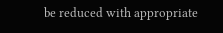be reduced with appropriate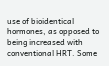use of bioidentical hormones, as opposed to being increased with conventional HRT. Some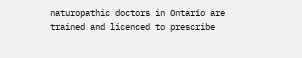naturopathic doctors in Ontario are trained and licenced to prescribe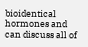bioidentical hormones and can discuss all of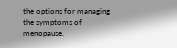the options for managing the symptoms of menopause.